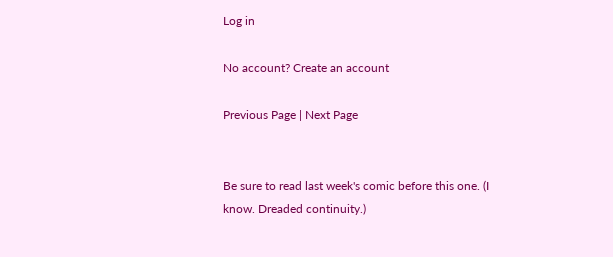Log in

No account? Create an account

Previous Page | Next Page


Be sure to read last week's comic before this one. (I know. Dreaded continuity.)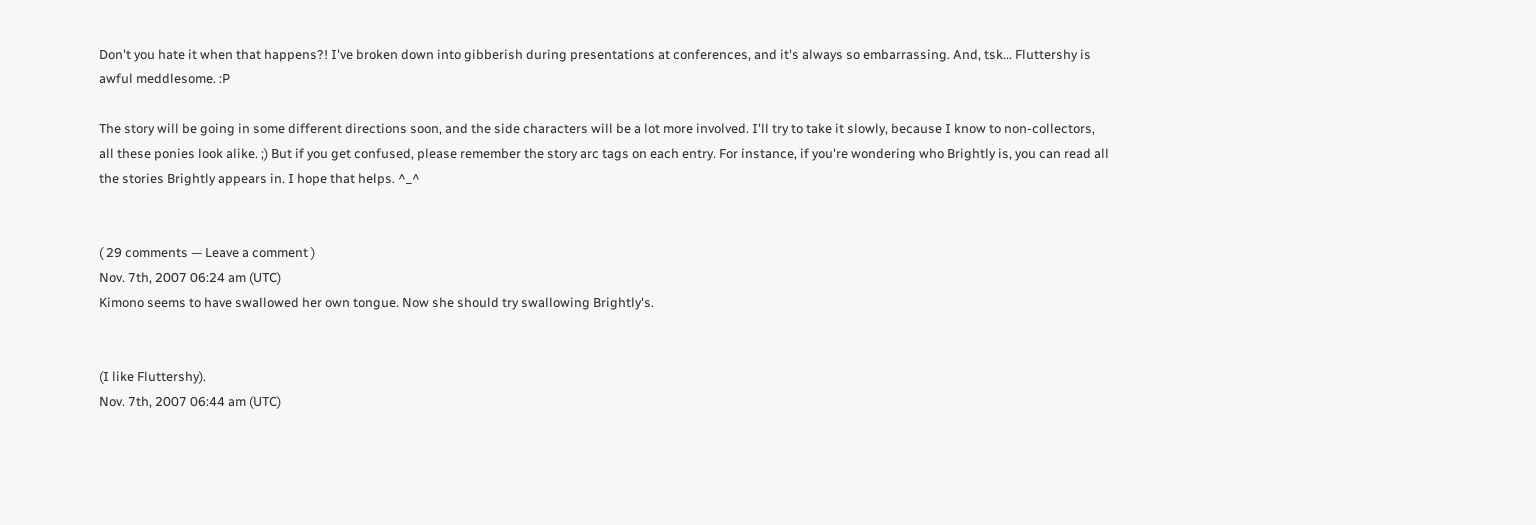Don't you hate it when that happens?! I've broken down into gibberish during presentations at conferences, and it's always so embarrassing. And, tsk... Fluttershy is awful meddlesome. :P

The story will be going in some different directions soon, and the side characters will be a lot more involved. I'll try to take it slowly, because I know to non-collectors, all these ponies look alike. ;) But if you get confused, please remember the story arc tags on each entry. For instance, if you're wondering who Brightly is, you can read all the stories Brightly appears in. I hope that helps. ^_^


( 29 comments — Leave a comment )
Nov. 7th, 2007 06:24 am (UTC)
Kimono seems to have swallowed her own tongue. Now she should try swallowing Brightly's.


(I like Fluttershy).
Nov. 7th, 2007 06:44 am (UTC)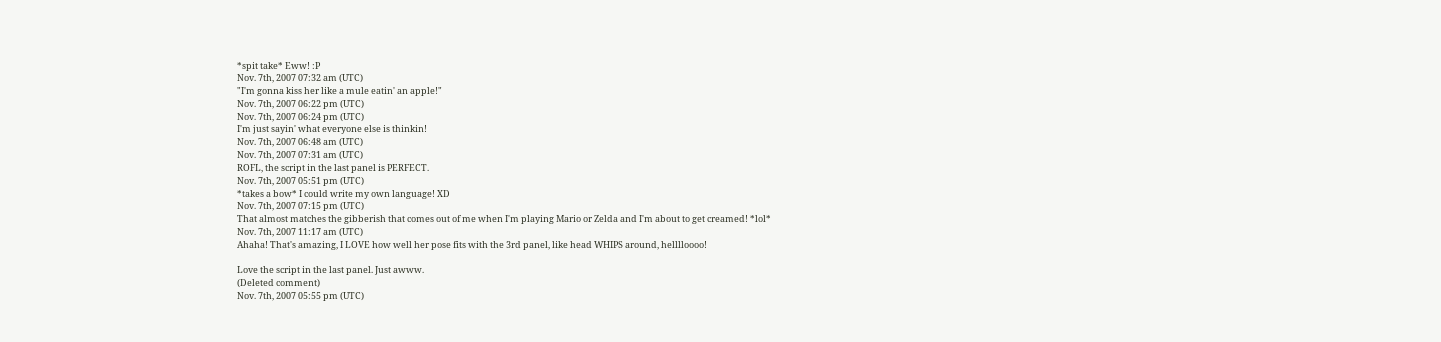*spit take* Eww! :P
Nov. 7th, 2007 07:32 am (UTC)
"I'm gonna kiss her like a mule eatin' an apple!"
Nov. 7th, 2007 06:22 pm (UTC)
Nov. 7th, 2007 06:24 pm (UTC)
I'm just sayin' what everyone else is thinkin!
Nov. 7th, 2007 06:48 am (UTC)
Nov. 7th, 2007 07:31 am (UTC)
ROFL, the script in the last panel is PERFECT.
Nov. 7th, 2007 05:51 pm (UTC)
*takes a bow* I could write my own language! XD
Nov. 7th, 2007 07:15 pm (UTC)
That almost matches the gibberish that comes out of me when I'm playing Mario or Zelda and I'm about to get creamed! *lol*
Nov. 7th, 2007 11:17 am (UTC)
Ahaha! That's amazing, I LOVE how well her pose fits with the 3rd panel, like head WHIPS around, helllloooo!

Love the script in the last panel. Just awww.
(Deleted comment)
Nov. 7th, 2007 05:55 pm (UTC)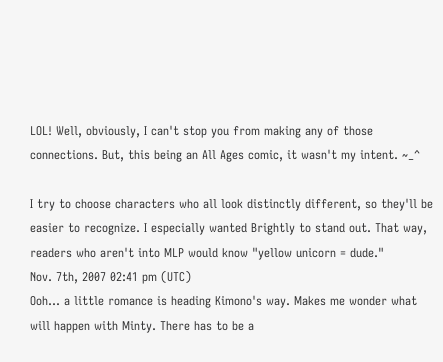LOL! Well, obviously, I can't stop you from making any of those connections. But, this being an All Ages comic, it wasn't my intent. ~_^

I try to choose characters who all look distinctly different, so they'll be easier to recognize. I especially wanted Brightly to stand out. That way, readers who aren't into MLP would know "yellow unicorn = dude."
Nov. 7th, 2007 02:41 pm (UTC)
Ooh... a little romance is heading Kimono's way. Makes me wonder what will happen with Minty. There has to be a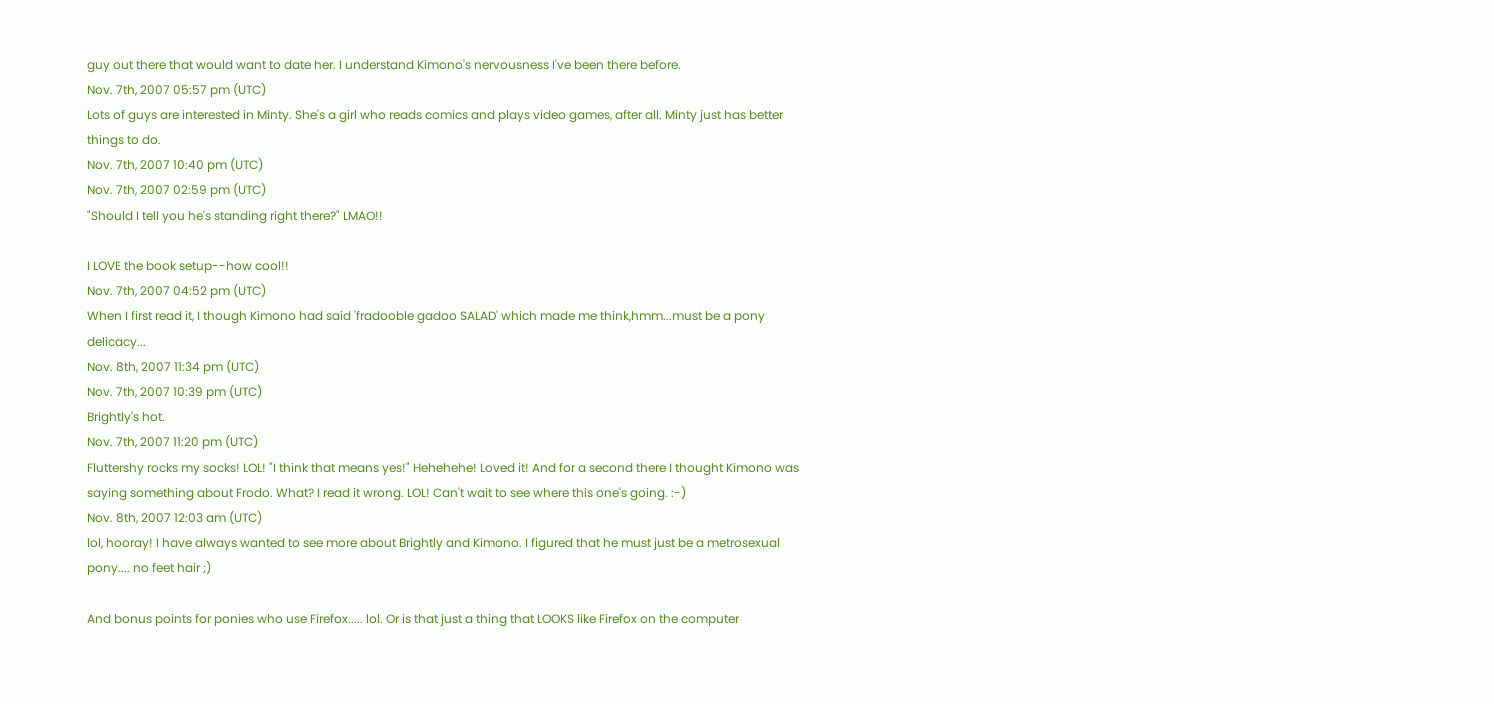guy out there that would want to date her. I understand Kimono's nervousness I've been there before.
Nov. 7th, 2007 05:57 pm (UTC)
Lots of guys are interested in Minty. She's a girl who reads comics and plays video games, after all. Minty just has better things to do.
Nov. 7th, 2007 10:40 pm (UTC)
Nov. 7th, 2007 02:59 pm (UTC)
"Should I tell you he's standing right there?" LMAO!!

I LOVE the book setup--how cool!!
Nov. 7th, 2007 04:52 pm (UTC)
When I first read it, I though Kimono had said 'fradooble gadoo SALAD' which made me think,hmm...must be a pony delicacy...
Nov. 8th, 2007 11:34 pm (UTC)
Nov. 7th, 2007 10:39 pm (UTC)
Brightly's hot.
Nov. 7th, 2007 11:20 pm (UTC)
Fluttershy rocks my socks! LOL! "I think that means yes!" Hehehehe! Loved it! And for a second there I thought Kimono was saying something about Frodo. What? I read it wrong. LOL! Can't wait to see where this one's going. :-)
Nov. 8th, 2007 12:03 am (UTC)
lol, hooray! I have always wanted to see more about Brightly and Kimono. I figured that he must just be a metrosexual pony.... no feet hair ;)

And bonus points for ponies who use Firefox..... lol. Or is that just a thing that LOOKS like Firefox on the computer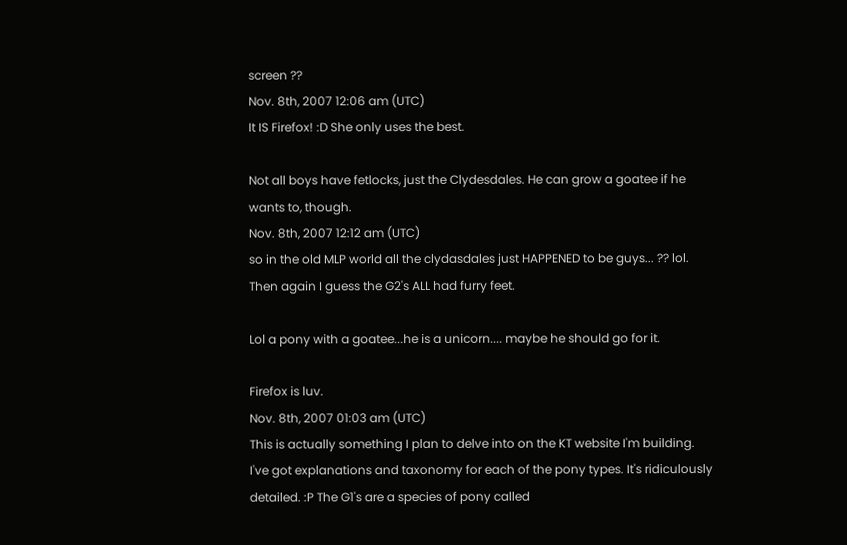screen ??
Nov. 8th, 2007 12:06 am (UTC)
It IS Firefox! :D She only uses the best.

Not all boys have fetlocks, just the Clydesdales. He can grow a goatee if he wants to, though.
Nov. 8th, 2007 12:12 am (UTC)
so in the old MLP world all the clydasdales just HAPPENED to be guys... ?? lol. Then again I guess the G2's ALL had furry feet.

Lol a pony with a goatee...he is a unicorn.... maybe he should go for it.

Firefox is luv.
Nov. 8th, 2007 01:03 am (UTC)
This is actually something I plan to delve into on the KT website I'm building. I've got explanations and taxonomy for each of the pony types. It's ridiculously detailed. :P The G1's are a species of pony called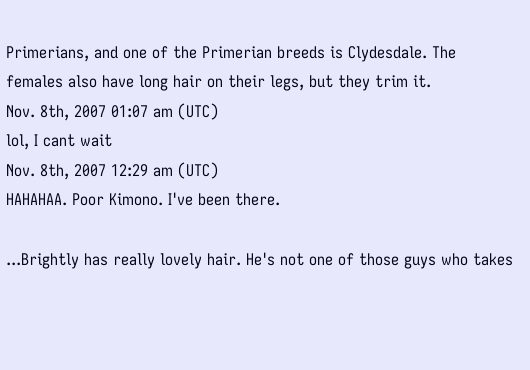Primerians, and one of the Primerian breeds is Clydesdale. The females also have long hair on their legs, but they trim it.
Nov. 8th, 2007 01:07 am (UTC)
lol, I cant wait
Nov. 8th, 2007 12:29 am (UTC)
HAHAHAA. Poor Kimono. I've been there.

...Brightly has really lovely hair. He's not one of those guys who takes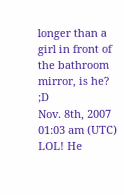longer than a girl in front of the bathroom mirror, is he? ;D
Nov. 8th, 2007 01:03 am (UTC)
LOL! He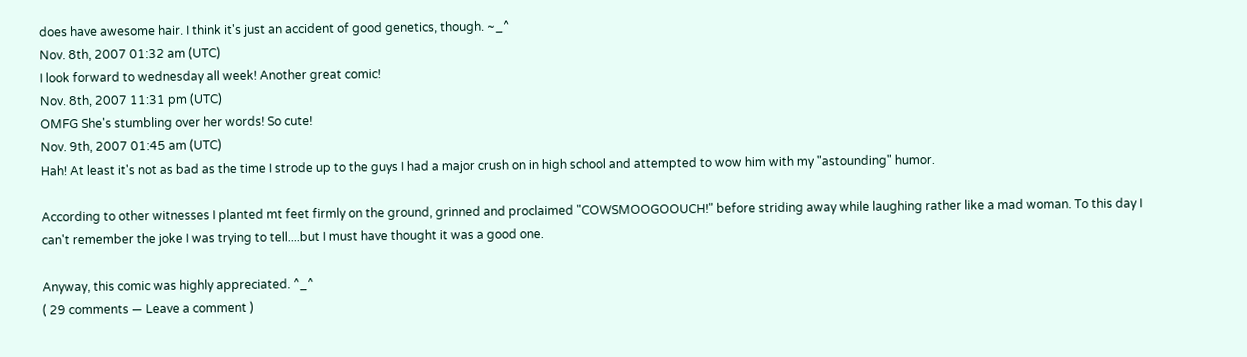does have awesome hair. I think it's just an accident of good genetics, though. ~_^
Nov. 8th, 2007 01:32 am (UTC)
I look forward to wednesday all week! Another great comic!
Nov. 8th, 2007 11:31 pm (UTC)
OMFG She's stumbling over her words! So cute!
Nov. 9th, 2007 01:45 am (UTC)
Hah! At least it's not as bad as the time I strode up to the guys I had a major crush on in high school and attempted to wow him with my "astounding" humor.

According to other witnesses I planted mt feet firmly on the ground, grinned and proclaimed "COWSMOOGOOUCH!" before striding away while laughing rather like a mad woman. To this day I can't remember the joke I was trying to tell....but I must have thought it was a good one.

Anyway, this comic was highly appreciated. ^_^
( 29 comments — Leave a comment )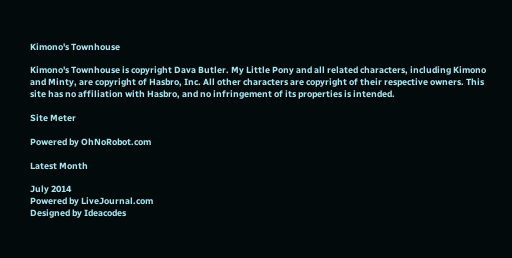Kimono's Townhouse

Kimono's Townhouse is copyright Dava Butler. My Little Pony and all related characters, including Kimono and Minty, are copyright of Hasbro, Inc. All other characters are copyright of their respective owners. This site has no affiliation with Hasbro, and no infringement of its properties is intended.

Site Meter

Powered by OhNoRobot.com

Latest Month

July 2014
Powered by LiveJournal.com
Designed by Ideacodes